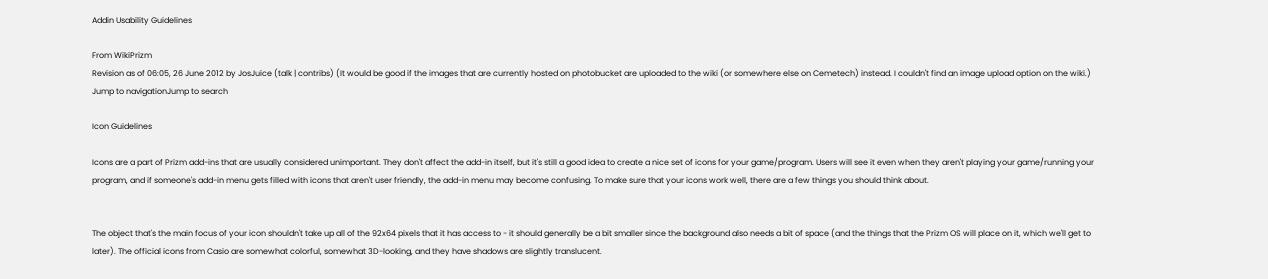Addin Usability Guidelines

From WikiPrizm
Revision as of 06:05, 26 June 2012 by JosJuice (talk | contribs) (It would be good if the images that are currently hosted on photobucket are uploaded to the wiki (or somewhere else on Cemetech) instead. I couldn't find an image upload option on the wiki.)
Jump to navigationJump to search

Icon Guidelines

Icons are a part of Prizm add-ins that are usually considered unimportant. They don't affect the add-in itself, but it's still a good idea to create a nice set of icons for your game/program. Users will see it even when they aren't playing your game/running your program, and if someone's add-in menu gets filled with icons that aren't user friendly, the add-in menu may become confusing. To make sure that your icons work well, there are a few things you should think about.


The object that's the main focus of your icon shouldn't take up all of the 92x64 pixels that it has access to - it should generally be a bit smaller since the background also needs a bit of space (and the things that the Prizm OS will place on it, which we'll get to later). The official icons from Casio are somewhat colorful, somewhat 3D-looking, and they have shadows are slightly translucent.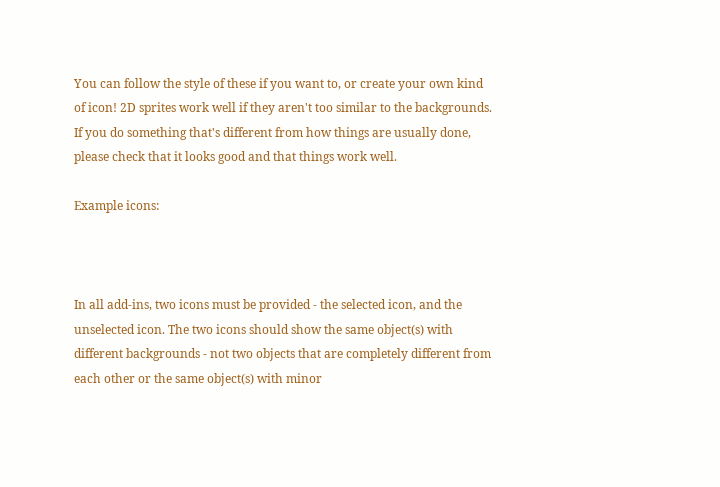You can follow the style of these if you want to, or create your own kind of icon! 2D sprites work well if they aren't too similar to the backgrounds. If you do something that's different from how things are usually done, please check that it looks good and that things work well.

Example icons:



In all add-ins, two icons must be provided - the selected icon, and the unselected icon. The two icons should show the same object(s) with different backgrounds - not two objects that are completely different from each other or the same object(s) with minor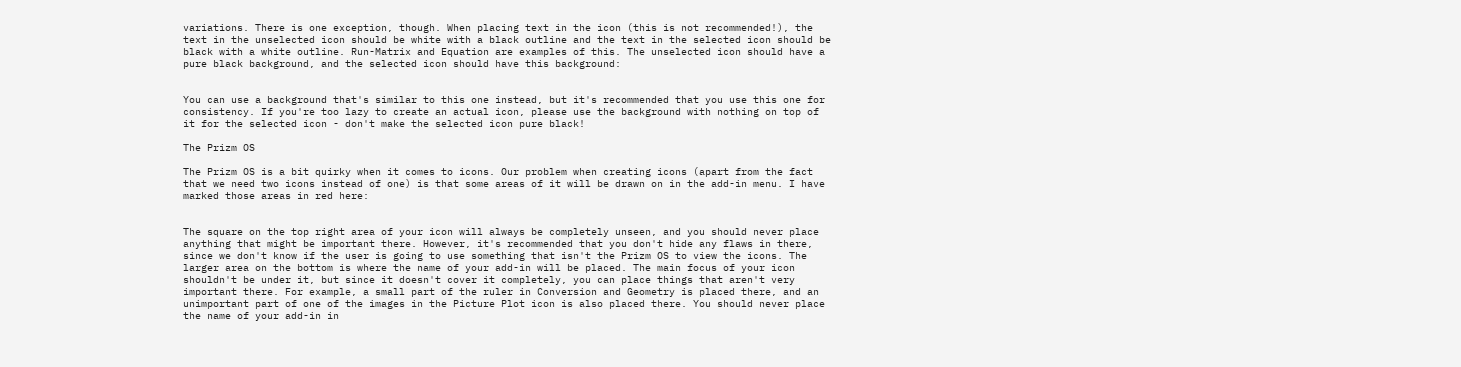variations. There is one exception, though. When placing text in the icon (this is not recommended!), the text in the unselected icon should be white with a black outline and the text in the selected icon should be black with a white outline. Run-Matrix and Equation are examples of this. The unselected icon should have a pure black background, and the selected icon should have this background:


You can use a background that's similar to this one instead, but it's recommended that you use this one for consistency. If you're too lazy to create an actual icon, please use the background with nothing on top of it for the selected icon - don't make the selected icon pure black!

The Prizm OS

The Prizm OS is a bit quirky when it comes to icons. Our problem when creating icons (apart from the fact that we need two icons instead of one) is that some areas of it will be drawn on in the add-in menu. I have marked those areas in red here:


The square on the top right area of your icon will always be completely unseen, and you should never place anything that might be important there. However, it's recommended that you don't hide any flaws in there, since we don't know if the user is going to use something that isn't the Prizm OS to view the icons. The larger area on the bottom is where the name of your add-in will be placed. The main focus of your icon shouldn't be under it, but since it doesn't cover it completely, you can place things that aren't very important there. For example, a small part of the ruler in Conversion and Geometry is placed there, and an unimportant part of one of the images in the Picture Plot icon is also placed there. You should never place the name of your add-in in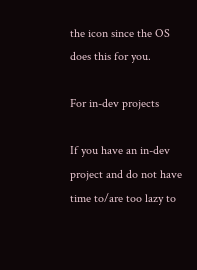the icon since the OS does this for you.

For in-dev projects

If you have an in-dev project and do not have time to/are too lazy to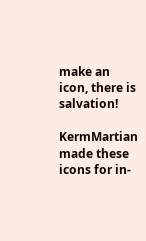make an icon, there is salvation!

KermMartian made these icons for in-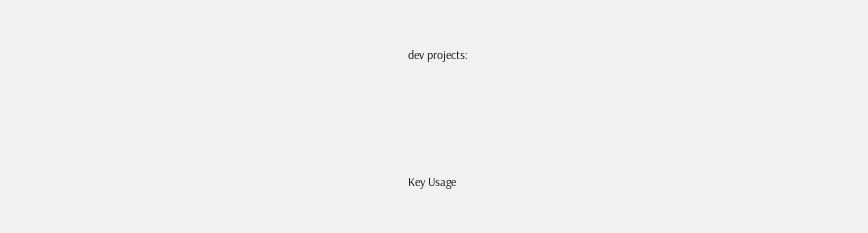dev projects:





Key Usage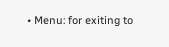• Menu: for exiting to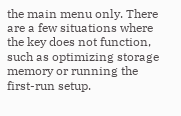the main menu only. There are a few situations where the key does not function, such as optimizing storage memory or running the first-run setup.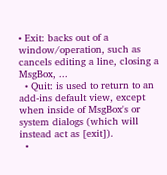• Exit: backs out of a window/operation, such as cancels editing a line, closing a MsgBox, ...
  • Quit: is used to return to an add-ins default view, except when inside of MsgBox's or system dialogs (which will instead act as [exit]).
  •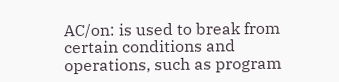AC/on: is used to break from certain conditions and operations, such as program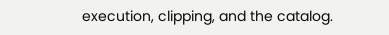execution, clipping, and the catalog.